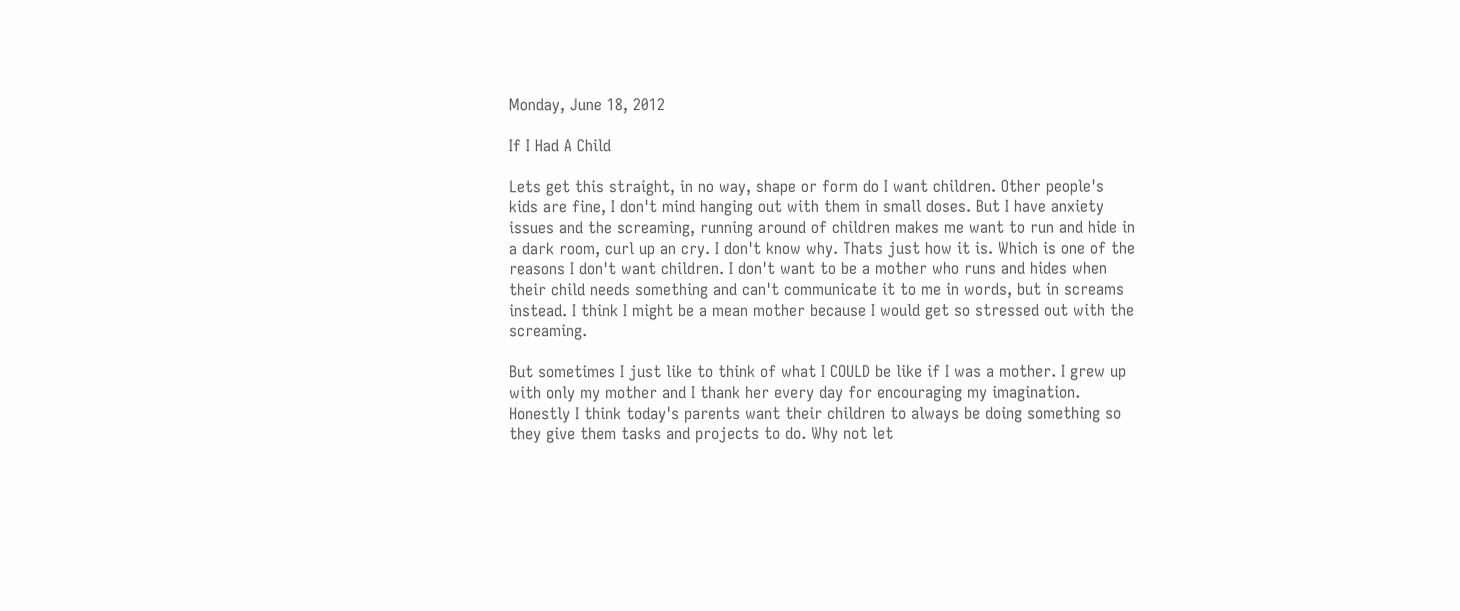Monday, June 18, 2012

If I Had A Child

Lets get this straight, in no way, shape or form do I want children. Other people's kids are fine, I don't mind hanging out with them in small doses. But I have anxiety issues and the screaming, running around of children makes me want to run and hide in a dark room, curl up an cry. I don't know why. Thats just how it is. Which is one of the reasons I don't want children. I don't want to be a mother who runs and hides when their child needs something and can't communicate it to me in words, but in screams instead. I think I might be a mean mother because I would get so stressed out with the screaming.

But sometimes I just like to think of what I COULD be like if I was a mother. I grew up with only my mother and I thank her every day for encouraging my imagination. Honestly I think today's parents want their children to always be doing something so they give them tasks and projects to do. Why not let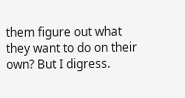them figure out what they want to do on their own? But I digress.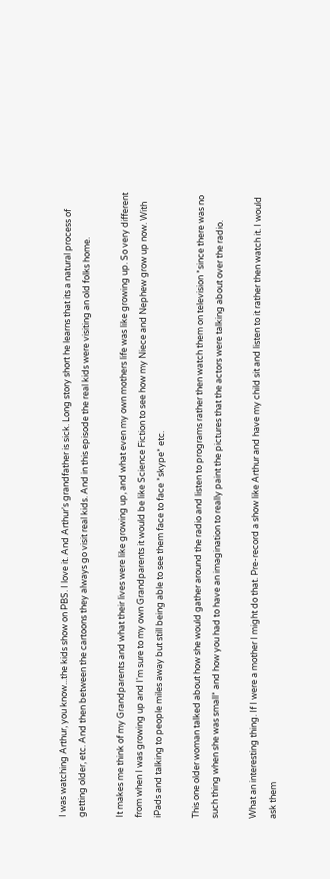I was watching Arthur, you know...the kids show on PBS. I love it. And Arthur's grandfather is sick. Long story short he learns that its a natural process of getting older, etc. And then between the cartoons they always go visit real kids. And in this episode the real kids were visiting an old folks home.

It makes me think of my Grandparents and what their lives were like growing up, and what even my own mothers life was like growing up. So very different from when I was growing up and I'm sure to my own Grandparents it would be like Science Fiction to see how my Niece and Nephew grow up now. With iPads and talking to people miles away but still being able to see them face to face *skype* etc.

This one older woman talked about how she would gather around the radio and listen to programs rather then watch them on television *since there was no such thing when she was small* and how you had to have an imagination to really paint the pictures that the actors were talking about over the radio.

What an interesting thing. If I were a mother I might do that. Pre-record a show like Arthur and have my child sit and listen to it rather then watch it. I would ask them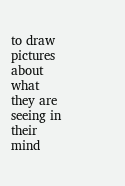to draw pictures about what they are seeing in their mind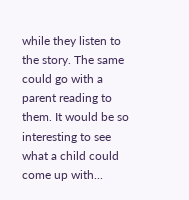while they listen to the story. The same could go with a parent reading to them. It would be so interesting to see what a child could come up with...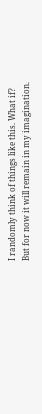I randomly think of things like this. What if? But for now it will remain in my imagination.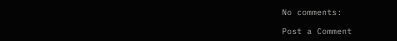No comments:

Post a Comment